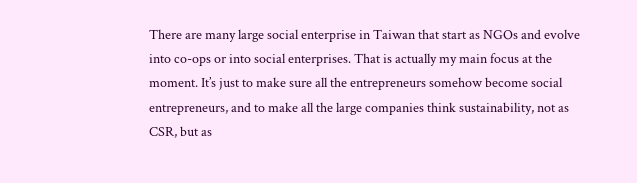There are many large social enterprise in Taiwan that start as NGOs and evolve into co-ops or into social enterprises. That is actually my main focus at the moment. It’s just to make sure all the entrepreneurs somehow become social entrepreneurs, and to make all the large companies think sustainability, not as CSR, but as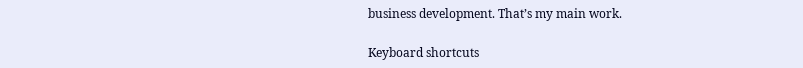business development. That’s my main work.

Keyboard shortcuts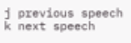j previous speech k next speech